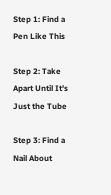Step 1: Find a Pen Like This

Step 2: Take Apart Until It's Just the Tube

Step 3: Find a Nail About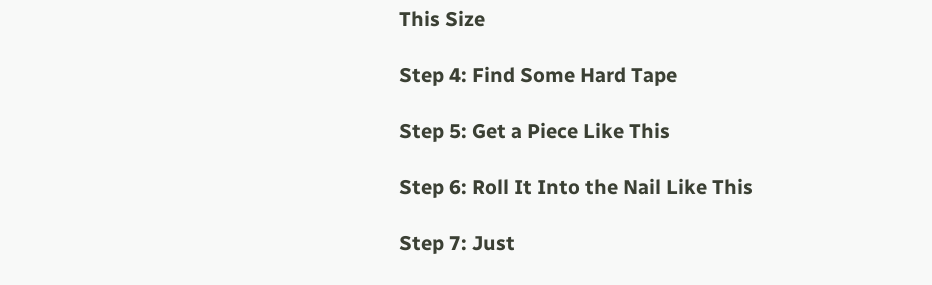This Size

Step 4: Find Some Hard Tape

Step 5: Get a Piece Like This

Step 6: Roll It Into the Nail Like This

Step 7: Just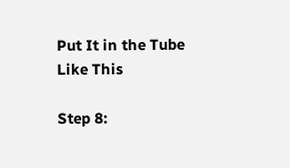Put It in the Tube Like This

Step 8: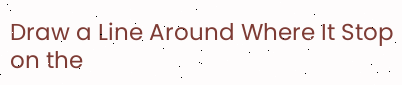Draw a Line Around Where It Stop on the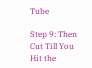Tube

Step 9: Then Cut Till You Hit the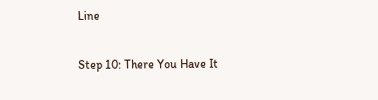Line

Step 10: There You Have It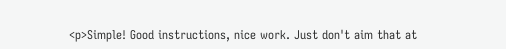<p>Simple! Good instructions, nice work. Just don't aim that at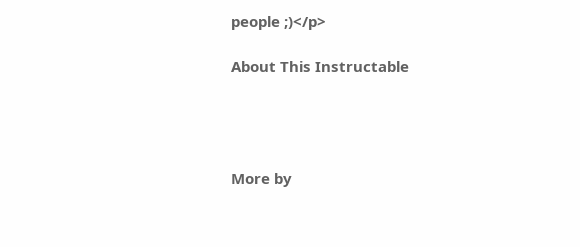people ;)</p>

About This Instructable




More by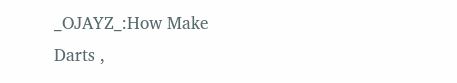_OJAYZ_:How Make Darts ,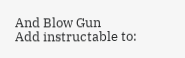And Blow Gun
Add instructable to: